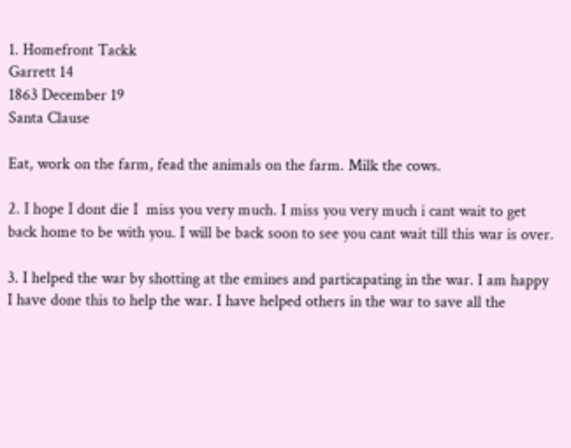1. Homefront Tackk
Garrett 14
1863 December 19
Santa Clause

Eat, work on the farm, fead the animals on the farm. Milk the cows.

2. I hope I dont die I  miss you very much. I miss you very much i cant wait to get back home to be with you. I will be back soon to see you cant wait till this war is over.

3. I helped the war by shotting at the emines and particapating in the war. I am happy I have done this to help the war. I have helped others in the war to save all the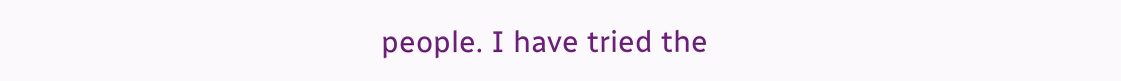people. I have tried the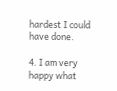hardest I could have done.

4. I am very happy what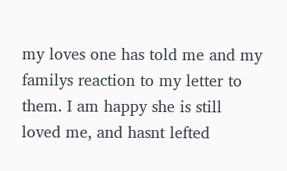my loves one has told me and my familys reaction to my letter to them. I am happy she is still loved me, and hasnt lefted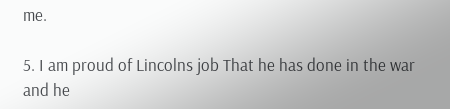me.

5. I am proud of Lincolns job That he has done in the war and he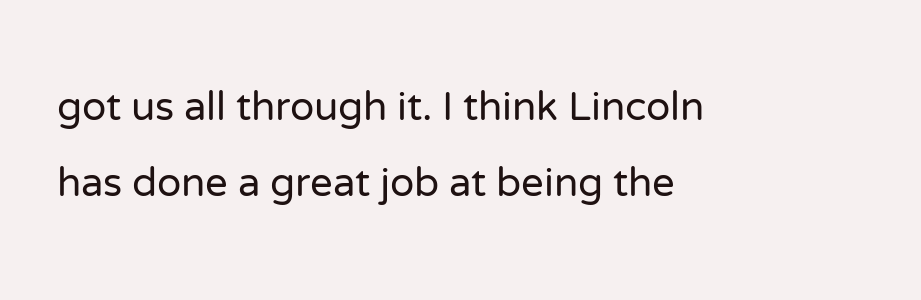got us all through it. I think Lincoln has done a great job at being the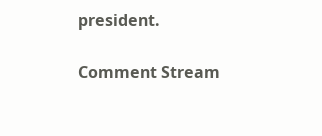president.

Comment Stream